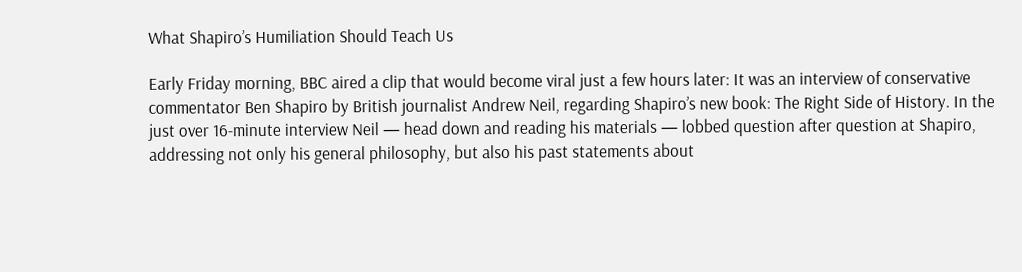What Shapiro’s Humiliation Should Teach Us

Early Friday morning, BBC aired a clip that would become viral just a few hours later: It was an interview of conservative commentator Ben Shapiro by British journalist Andrew Neil, regarding Shapiro’s new book: The Right Side of History. In the just over 16-minute interview Neil — head down and reading his materials — lobbed question after question at Shapiro, addressing not only his general philosophy, but also his past statements about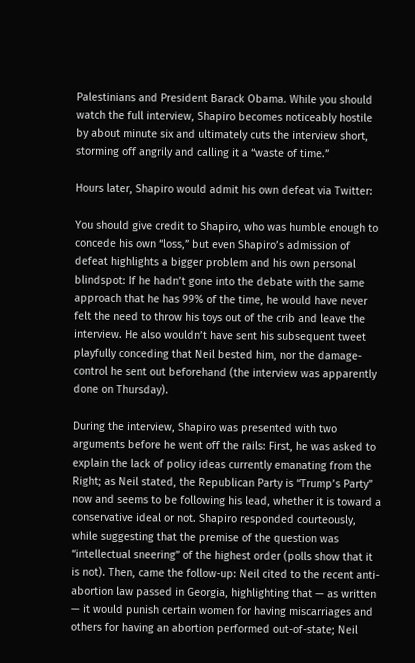Palestinians and President Barack Obama. While you should watch the full interview, Shapiro becomes noticeably hostile by about minute six and ultimately cuts the interview short, storming off angrily and calling it a “waste of time.”

Hours later, Shapiro would admit his own defeat via Twitter:

You should give credit to Shapiro, who was humble enough to concede his own “loss,” but even Shapiro’s admission of defeat highlights a bigger problem and his own personal blindspot: If he hadn’t gone into the debate with the same approach that he has 99% of the time, he would have never felt the need to throw his toys out of the crib and leave the interview. He also wouldn’t have sent his subsequent tweet playfully conceding that Neil bested him, nor the damage-control he sent out beforehand (the interview was apparently done on Thursday).

During the interview, Shapiro was presented with two arguments before he went off the rails: First, he was asked to explain the lack of policy ideas currently emanating from the Right; as Neil stated, the Republican Party is “Trump’s Party” now and seems to be following his lead, whether it is toward a conservative ideal or not. Shapiro responded courteously, while suggesting that the premise of the question was “intellectual sneering” of the highest order (polls show that it is not). Then, came the follow-up: Neil cited to the recent anti-abortion law passed in Georgia, highlighting that — as written — it would punish certain women for having miscarriages and others for having an abortion performed out-of-state; Neil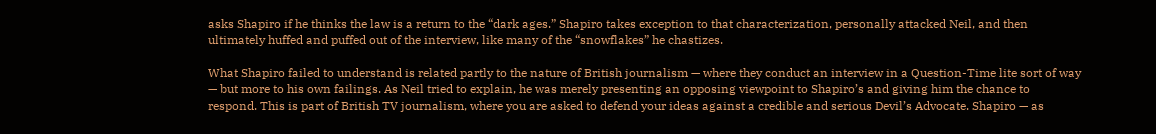asks Shapiro if he thinks the law is a return to the “dark ages.” Shapiro takes exception to that characterization, personally attacked Neil, and then ultimately huffed and puffed out of the interview, like many of the “snowflakes” he chastizes.

What Shapiro failed to understand is related partly to the nature of British journalism — where they conduct an interview in a Question-Time lite sort of way — but more to his own failings. As Neil tried to explain, he was merely presenting an opposing viewpoint to Shapiro’s and giving him the chance to respond. This is part of British TV journalism, where you are asked to defend your ideas against a credible and serious Devil’s Advocate. Shapiro — as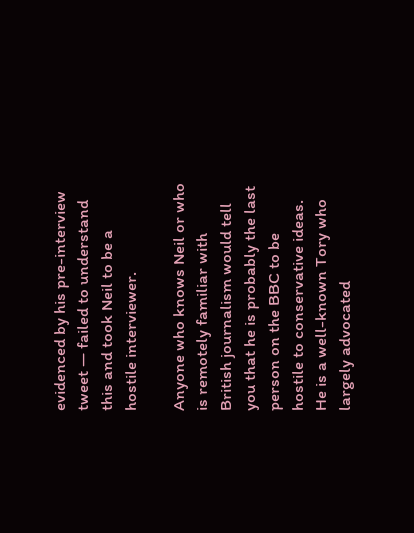evidenced by his pre-interview tweet — failed to understand this and took Neil to be a hostile interviewer.

Anyone who knows Neil or who is remotely familiar with British journalism would tell you that he is probably the last person on the BBC to be hostile to conservative ideas. He is a well-known Tory who largely advocated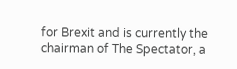for Brexit and is currently the chairman of The Spectator, a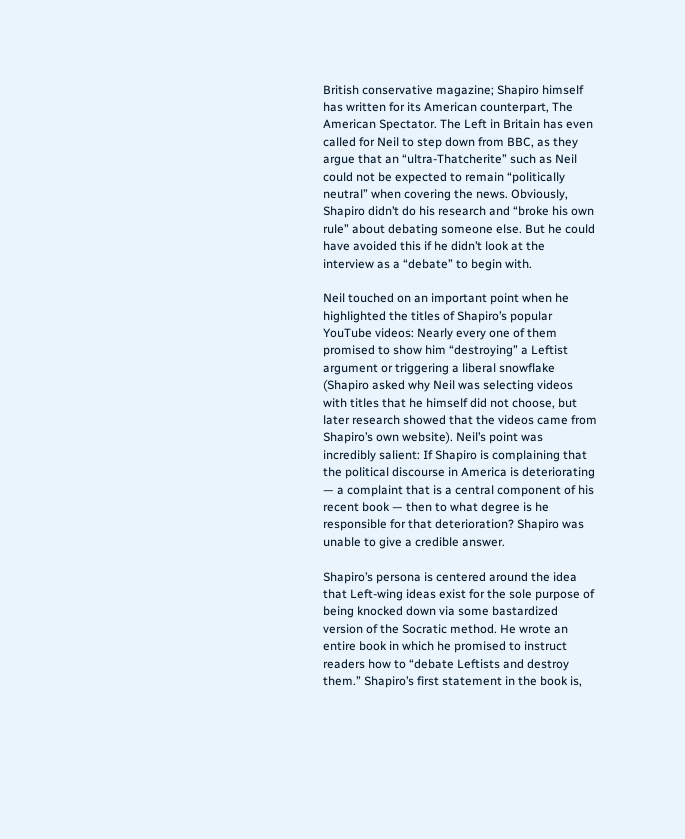British conservative magazine; Shapiro himself has written for its American counterpart, The American Spectator. The Left in Britain has even called for Neil to step down from BBC, as they argue that an “ultra-Thatcherite” such as Neil could not be expected to remain “politically neutral” when covering the news. Obviously, Shapiro didn’t do his research and “broke his own rule” about debating someone else. But he could have avoided this if he didn’t look at the interview as a “debate” to begin with.

Neil touched on an important point when he highlighted the titles of Shapiro’s popular YouTube videos: Nearly every one of them promised to show him “destroying” a Leftist argument or triggering a liberal snowflake (Shapiro asked why Neil was selecting videos with titles that he himself did not choose, but later research showed that the videos came from Shapiro’s own website). Neil’s point was incredibly salient: If Shapiro is complaining that the political discourse in America is deteriorating — a complaint that is a central component of his recent book — then to what degree is he responsible for that deterioration? Shapiro was unable to give a credible answer.

Shapiro’s persona is centered around the idea that Left-wing ideas exist for the sole purpose of being knocked down via some bastardized version of the Socratic method. He wrote an entire book in which he promised to instruct readers how to “debate Leftists and destroy them.” Shapiro’s first statement in the book is,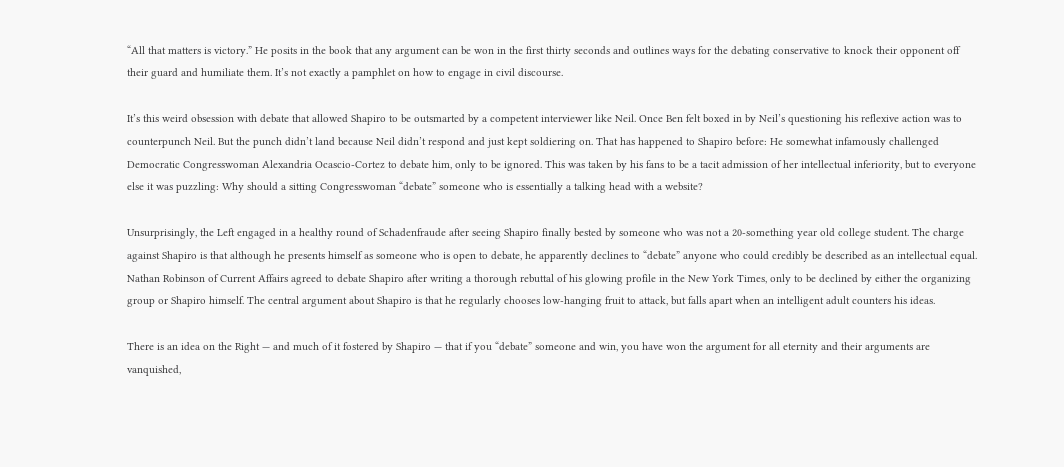“All that matters is victory.” He posits in the book that any argument can be won in the first thirty seconds and outlines ways for the debating conservative to knock their opponent off their guard and humiliate them. It’s not exactly a pamphlet on how to engage in civil discourse.

It’s this weird obsession with debate that allowed Shapiro to be outsmarted by a competent interviewer like Neil. Once Ben felt boxed in by Neil’s questioning his reflexive action was to counterpunch Neil. But the punch didn’t land because Neil didn’t respond and just kept soldiering on. That has happened to Shapiro before: He somewhat infamously challenged Democratic Congresswoman Alexandria Ocascio-Cortez to debate him, only to be ignored. This was taken by his fans to be a tacit admission of her intellectual inferiority, but to everyone else it was puzzling: Why should a sitting Congresswoman “debate” someone who is essentially a talking head with a website?

Unsurprisingly, the Left engaged in a healthy round of Schadenfraude after seeing Shapiro finally bested by someone who was not a 20-something year old college student. The charge against Shapiro is that although he presents himself as someone who is open to debate, he apparently declines to “debate” anyone who could credibly be described as an intellectual equal. Nathan Robinson of Current Affairs agreed to debate Shapiro after writing a thorough rebuttal of his glowing profile in the New York Times, only to be declined by either the organizing group or Shapiro himself. The central argument about Shapiro is that he regularly chooses low-hanging fruit to attack, but falls apart when an intelligent adult counters his ideas.

There is an idea on the Right — and much of it fostered by Shapiro — that if you “debate” someone and win, you have won the argument for all eternity and their arguments are vanquished,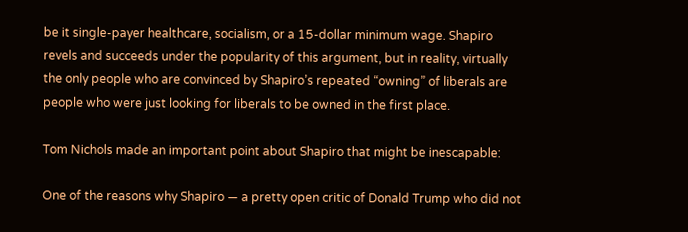be it single-payer healthcare, socialism, or a 15-dollar minimum wage. Shapiro revels and succeeds under the popularity of this argument, but in reality, virtually the only people who are convinced by Shapiro’s repeated “owning” of liberals are people who were just looking for liberals to be owned in the first place.

Tom Nichols made an important point about Shapiro that might be inescapable:

One of the reasons why Shapiro — a pretty open critic of Donald Trump who did not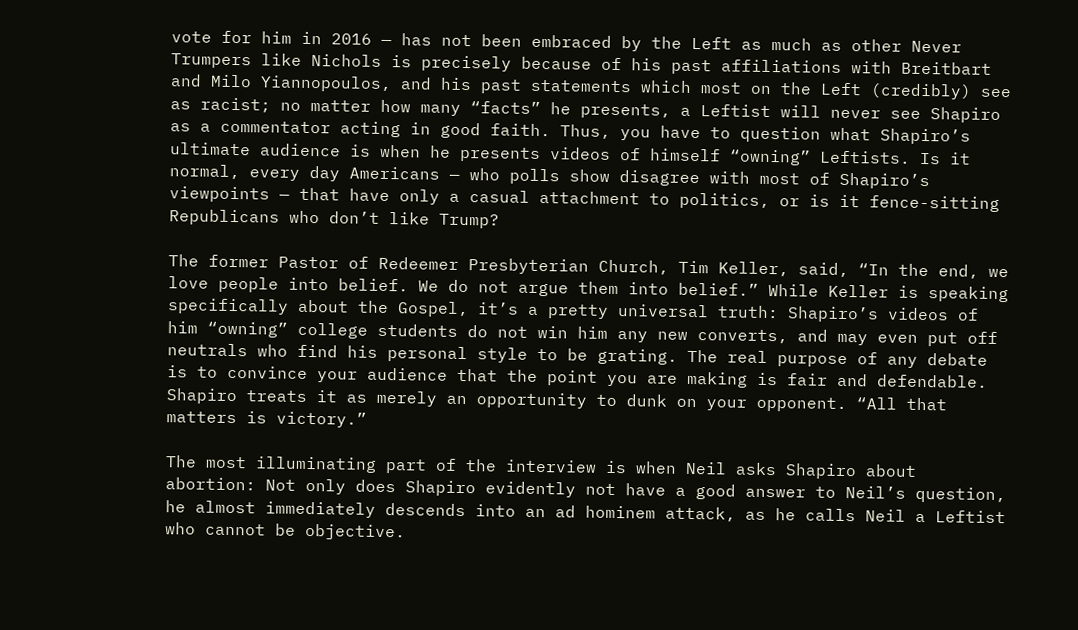vote for him in 2016 — has not been embraced by the Left as much as other Never Trumpers like Nichols is precisely because of his past affiliations with Breitbart and Milo Yiannopoulos, and his past statements which most on the Left (credibly) see as racist; no matter how many “facts” he presents, a Leftist will never see Shapiro as a commentator acting in good faith. Thus, you have to question what Shapiro’s ultimate audience is when he presents videos of himself “owning” Leftists. Is it normal, every day Americans — who polls show disagree with most of Shapiro’s viewpoints — that have only a casual attachment to politics, or is it fence-sitting Republicans who don’t like Trump?

The former Pastor of Redeemer Presbyterian Church, Tim Keller, said, “In the end, we love people into belief. We do not argue them into belief.” While Keller is speaking specifically about the Gospel, it’s a pretty universal truth: Shapiro’s videos of him “owning” college students do not win him any new converts, and may even put off neutrals who find his personal style to be grating. The real purpose of any debate is to convince your audience that the point you are making is fair and defendable. Shapiro treats it as merely an opportunity to dunk on your opponent. “All that matters is victory.”

The most illuminating part of the interview is when Neil asks Shapiro about abortion: Not only does Shapiro evidently not have a good answer to Neil’s question, he almost immediately descends into an ad hominem attack, as he calls Neil a Leftist who cannot be objective.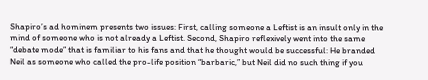Shapiro’s ad hominem presents two issues: First, calling someone a Leftist is an insult only in the mind of someone who is not already a Leftist. Second, Shapiro reflexively went into the same “debate mode” that is familiar to his fans and that he thought would be successful: He branded Neil as someone who called the pro-life position “barbaric,” but Neil did no such thing if you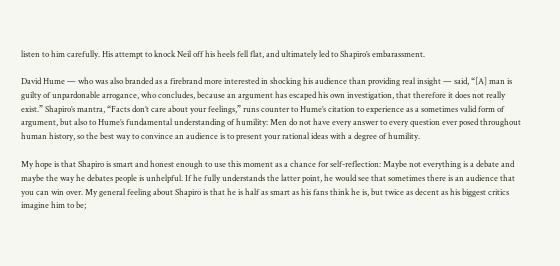listen to him carefully. His attempt to knock Neil off his heels fell flat, and ultimately led to Shapiro’s embarassment.

David Hume — who was also branded as a firebrand more interested in shocking his audience than providing real insight — said, “[A] man is guilty of unpardonable arrogance, who concludes, because an argument has escaped his own investigation, that therefore it does not really exist.” Shapiro’s mantra, “Facts don’t care about your feelings,” runs counter to Hume’s citation to experience as a sometimes valid form of argument, but also to Hume’s fundamental understanding of humility: Men do not have every answer to every question ever posed throughout human history, so the best way to convince an audience is to present your rational ideas with a degree of humility.

My hope is that Shapiro is smart and honest enough to use this moment as a chance for self-reflection: Maybe not everything is a debate and maybe the way he debates people is unhelpful. If he fully understands the latter point, he would see that sometimes there is an audience that you can win over. My general feeling about Shapiro is that he is half as smart as his fans think he is, but twice as decent as his biggest critics imagine him to be;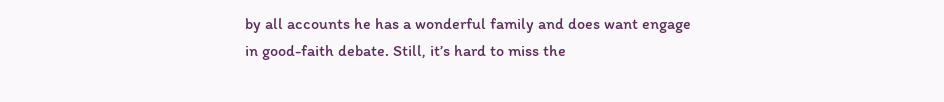by all accounts he has a wonderful family and does want engage in good-faith debate. Still, it’s hard to miss the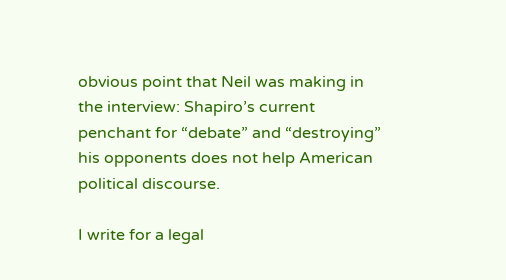obvious point that Neil was making in the interview: Shapiro’s current penchant for “debate” and “destroying” his opponents does not help American political discourse.

I write for a legal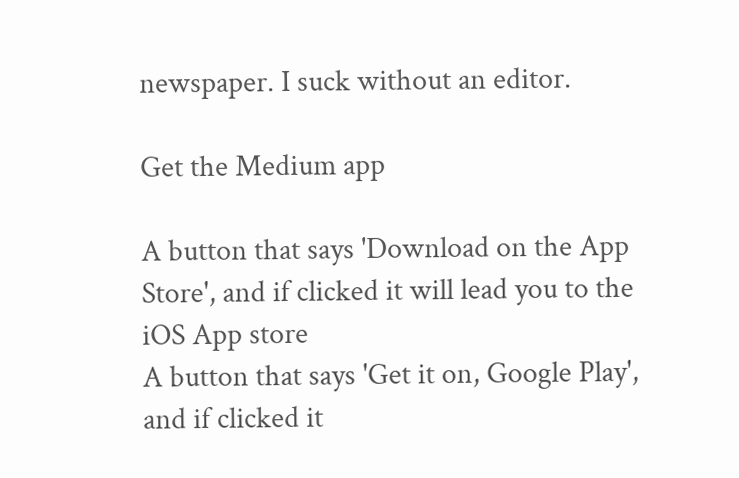newspaper. I suck without an editor.

Get the Medium app

A button that says 'Download on the App Store', and if clicked it will lead you to the iOS App store
A button that says 'Get it on, Google Play', and if clicked it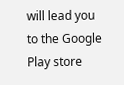will lead you to the Google Play store